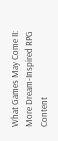What Games May Come II: More Dream-Inspired RPG Content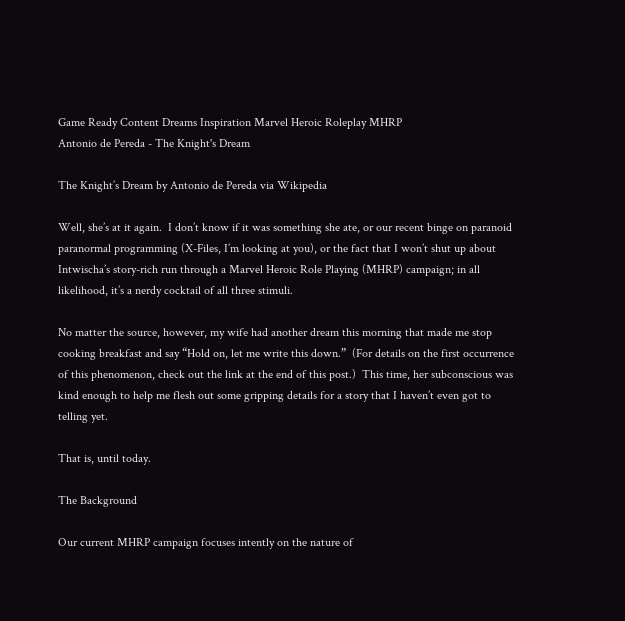Game Ready Content Dreams Inspiration Marvel Heroic Roleplay MHRP
Antonio de Pereda - The Knight's Dream

The Knight’s Dream by Antonio de Pereda via Wikipedia

Well, she’s at it again.  I don’t know if it was something she ate, or our recent binge on paranoid paranormal programming (X-Files, I’m looking at you), or the fact that I won’t shut up about Intwischa’s story-rich run through a Marvel Heroic Role Playing (MHRP) campaign; in all likelihood, it’s a nerdy cocktail of all three stimuli.

No matter the source, however, my wife had another dream this morning that made me stop cooking breakfast and say “Hold on, let me write this down.”  (For details on the first occurrence of this phenomenon, check out the link at the end of this post.)  This time, her subconscious was kind enough to help me flesh out some gripping details for a story that I haven’t even got to telling yet.

That is, until today.

The Background

Our current MHRP campaign focuses intently on the nature of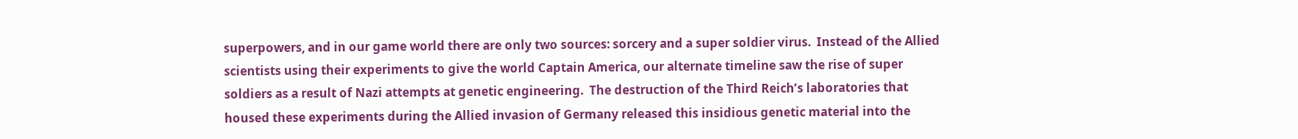superpowers, and in our game world there are only two sources: sorcery and a super soldier virus.  Instead of the Allied scientists using their experiments to give the world Captain America, our alternate timeline saw the rise of super soldiers as a result of Nazi attempts at genetic engineering.  The destruction of the Third Reich’s laboratories that housed these experiments during the Allied invasion of Germany released this insidious genetic material into the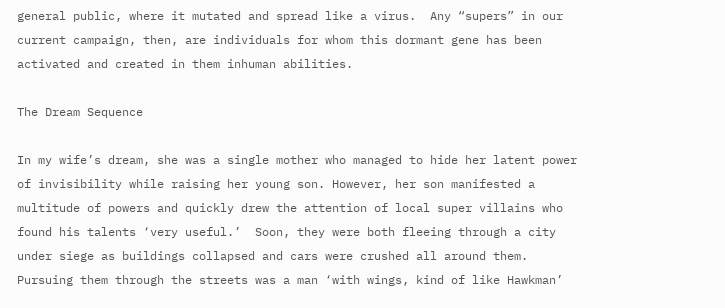general public, where it mutated and spread like a virus.  Any “supers” in our current campaign, then, are individuals for whom this dormant gene has been activated and created in them inhuman abilities.

The Dream Sequence

In my wife’s dream, she was a single mother who managed to hide her latent power of invisibility while raising her young son. However, her son manifested a multitude of powers and quickly drew the attention of local super villains who found his talents ‘very useful.’  Soon, they were both fleeing through a city under siege as buildings collapsed and cars were crushed all around them.  Pursuing them through the streets was a man ‘with wings, kind of like Hawkman’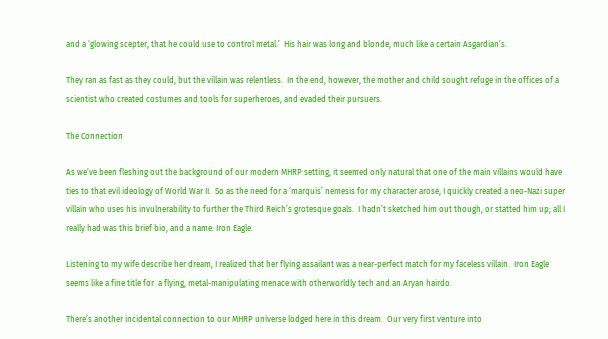and a ‘glowing scepter, that he could use to control metal.’  His hair was long and blonde, much like a certain Asgardian’s.

They ran as fast as they could, but the villain was relentless.  In the end, however, the mother and child sought refuge in the offices of a scientist who created costumes and tools for superheroes, and evaded their pursuers.

The Connection

As we’ve been fleshing out the background of our modern MHRP setting, it seemed only natural that one of the main villains would have ties to that evil ideology of World War II.  So as the need for a ‘marquis’ nemesis for my character arose, I quickly created a neo-Nazi super villain who uses his invulnerability to further the Third Reich’s grotesque goals.  I hadn’t sketched him out though, or statted him up; all I really had was this brief bio, and a name: Iron Eagle.

Listening to my wife describe her dream, I realized that her flying assailant was a near-perfect match for my faceless villain.  Iron Eagle seems like a fine title for  a flying, metal-manipulating menace with otherworldly tech and an Aryan hairdo.

There’s another incidental connection to our MHRP universe lodged here in this dream.  Our very first venture into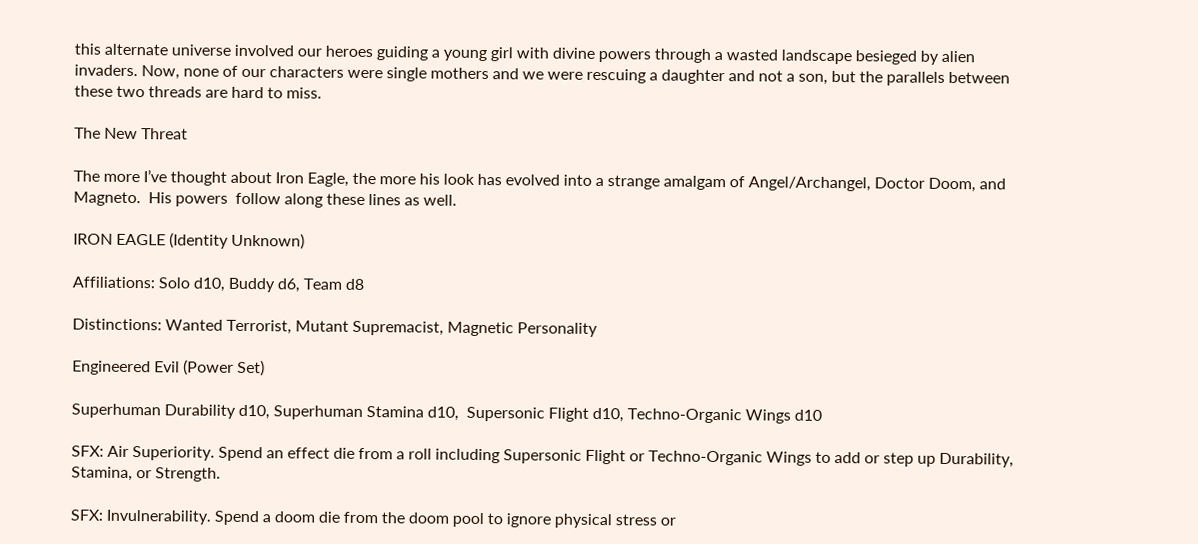this alternate universe involved our heroes guiding a young girl with divine powers through a wasted landscape besieged by alien invaders. Now, none of our characters were single mothers and we were rescuing a daughter and not a son, but the parallels between these two threads are hard to miss.

The New Threat

The more I’ve thought about Iron Eagle, the more his look has evolved into a strange amalgam of Angel/Archangel, Doctor Doom, and Magneto.  His powers  follow along these lines as well.

IRON EAGLE (Identity Unknown)

Affiliations: Solo d10, Buddy d6, Team d8

Distinctions: Wanted Terrorist, Mutant Supremacist, Magnetic Personality

Engineered Evil (Power Set)

Superhuman Durability d10, Superhuman Stamina d10,  Supersonic Flight d10, Techno-Organic Wings d10

SFX: Air Superiority. Spend an effect die from a roll including Supersonic Flight or Techno-Organic Wings to add or step up Durability, Stamina, or Strength.

SFX: Invulnerability. Spend a doom die from the doom pool to ignore physical stress or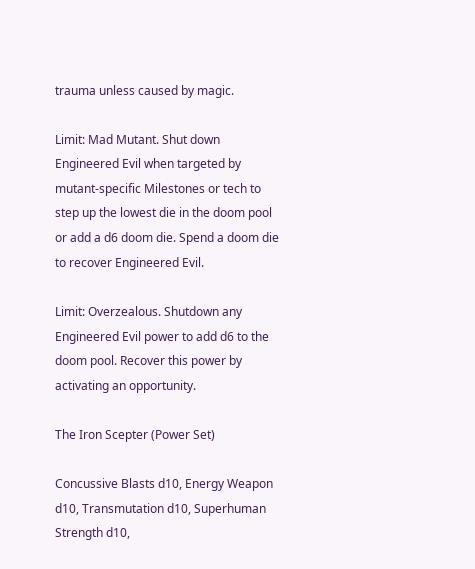trauma unless caused by magic.

Limit: Mad Mutant. Shut down Engineered Evil when targeted by mutant-specific Milestones or tech to step up the lowest die in the doom pool or add a d6 doom die. Spend a doom die to recover Engineered Evil.

Limit: Overzealous. Shutdown any Engineered Evil power to add d6 to the doom pool. Recover this power by activating an opportunity.

The Iron Scepter (Power Set)

Concussive Blasts d10, Energy Weapon d10, Transmutation d10, Superhuman Strength d10,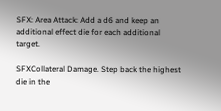SFX: Area Attack: Add a d6 and keep an additional effect die for each additional target.

SFXCollateral Damage. Step back the highest die in the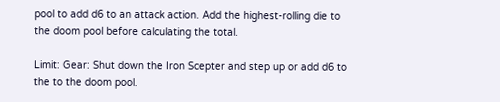pool to add d6 to an attack action. Add the highest-rolling die to the doom pool before calculating the total.

Limit: Gear: Shut down the Iron Scepter and step up or add d6 to the to the doom pool.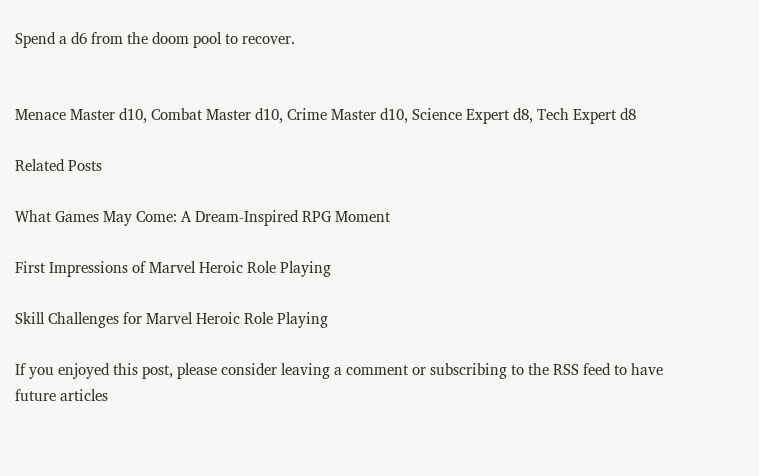Spend a d6 from the doom pool to recover.


Menace Master d10, Combat Master d10, Crime Master d10, Science Expert d8, Tech Expert d8

Related Posts

What Games May Come: A Dream-Inspired RPG Moment

First Impressions of Marvel Heroic Role Playing

Skill Challenges for Marvel Heroic Role Playing

If you enjoyed this post, please consider leaving a comment or subscribing to the RSS feed to have future articles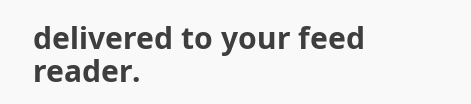delivered to your feed reader.